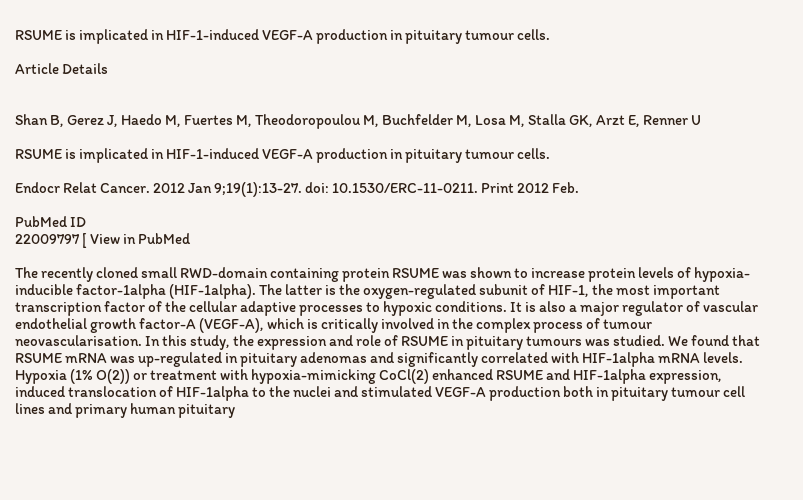RSUME is implicated in HIF-1-induced VEGF-A production in pituitary tumour cells.

Article Details


Shan B, Gerez J, Haedo M, Fuertes M, Theodoropoulou M, Buchfelder M, Losa M, Stalla GK, Arzt E, Renner U

RSUME is implicated in HIF-1-induced VEGF-A production in pituitary tumour cells.

Endocr Relat Cancer. 2012 Jan 9;19(1):13-27. doi: 10.1530/ERC-11-0211. Print 2012 Feb.

PubMed ID
22009797 [ View in PubMed

The recently cloned small RWD-domain containing protein RSUME was shown to increase protein levels of hypoxia-inducible factor-1alpha (HIF-1alpha). The latter is the oxygen-regulated subunit of HIF-1, the most important transcription factor of the cellular adaptive processes to hypoxic conditions. It is also a major regulator of vascular endothelial growth factor-A (VEGF-A), which is critically involved in the complex process of tumour neovascularisation. In this study, the expression and role of RSUME in pituitary tumours was studied. We found that RSUME mRNA was up-regulated in pituitary adenomas and significantly correlated with HIF-1alpha mRNA levels. Hypoxia (1% O(2)) or treatment with hypoxia-mimicking CoCl(2) enhanced RSUME and HIF-1alpha expression, induced translocation of HIF-1alpha to the nuclei and stimulated VEGF-A production both in pituitary tumour cell lines and primary human pituitary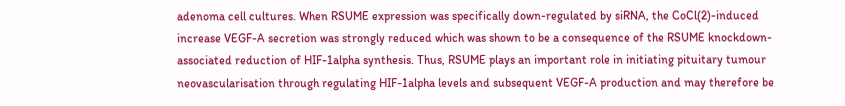adenoma cell cultures. When RSUME expression was specifically down-regulated by siRNA, the CoCl(2)-induced increase VEGF-A secretion was strongly reduced which was shown to be a consequence of the RSUME knockdown-associated reduction of HIF-1alpha synthesis. Thus, RSUME plays an important role in initiating pituitary tumour neovascularisation through regulating HIF-1alpha levels and subsequent VEGF-A production and may therefore be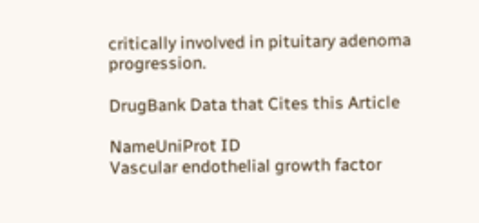critically involved in pituitary adenoma progression.

DrugBank Data that Cites this Article

NameUniProt ID
Vascular endothelial growth factor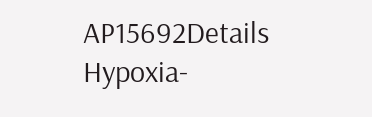AP15692Details
Hypoxia-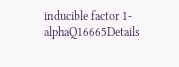inducible factor 1-alphaQ16665Details